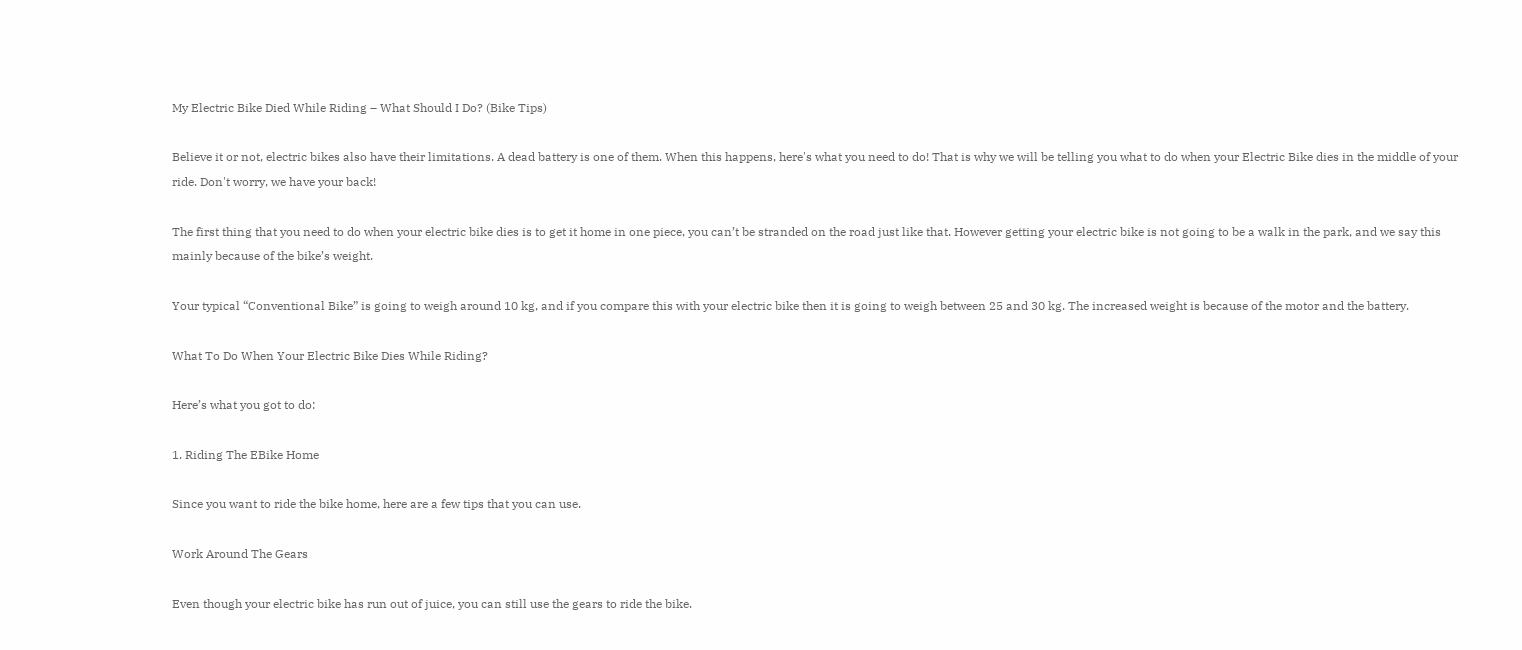My Electric Bike Died While Riding – What Should I Do? (Bike Tips)

Believe it or not, electric bikes also have their limitations. A dead battery is one of them. When this happens, here's what you need to do! That is why we will be telling you what to do when your Electric Bike dies in the middle of your ride. Don't worry, we have your back!

The first thing that you need to do when your electric bike dies is to get it home in one piece, you can’t be stranded on the road just like that. However getting your electric bike is not going to be a walk in the park, and we say this mainly because of the bike’s weight.

Your typical “Conventional Bike” is going to weigh around 10 kg, and if you compare this with your electric bike then it is going to weigh between 25 and 30 kg. The increased weight is because of the motor and the battery.

What To Do When Your Electric Bike Dies While Riding?

Here’s what you got to do:

1. Riding The EBike Home

Since you want to ride the bike home, here are a few tips that you can use.

Work Around The Gears

Even though your electric bike has run out of juice, you can still use the gears to ride the bike.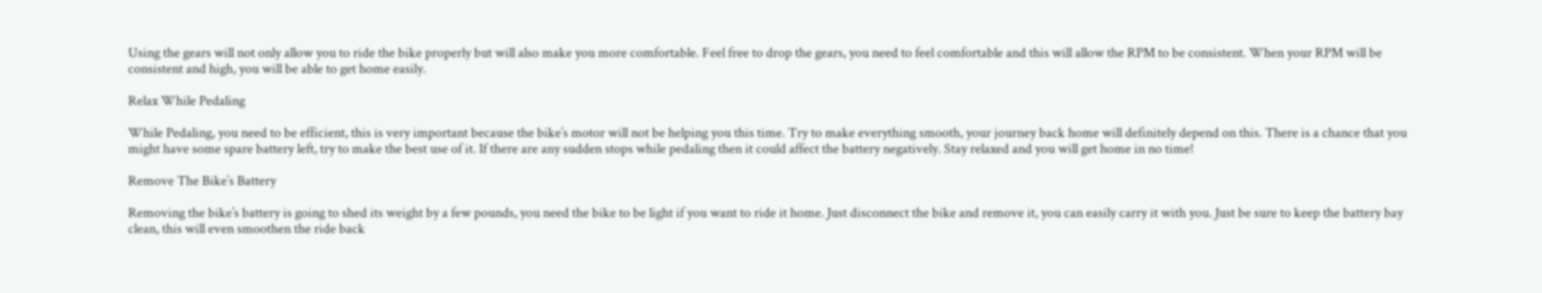Using the gears will not only allow you to ride the bike properly but will also make you more comfortable. Feel free to drop the gears, you need to feel comfortable and this will allow the RPM to be consistent. When your RPM will be consistent and high, you will be able to get home easily.

Relax While Pedaling

While Pedaling, you need to be efficient, this is very important because the bike’s motor will not be helping you this time. Try to make everything smooth, your journey back home will definitely depend on this. There is a chance that you might have some spare battery left, try to make the best use of it. If there are any sudden stops while pedaling then it could affect the battery negatively. Stay relaxed and you will get home in no time!

Remove The Bike’s Battery

Removing the bike’s battery is going to shed its weight by a few pounds, you need the bike to be light if you want to ride it home. Just disconnect the bike and remove it, you can easily carry it with you. Just be sure to keep the battery bay clean, this will even smoothen the ride back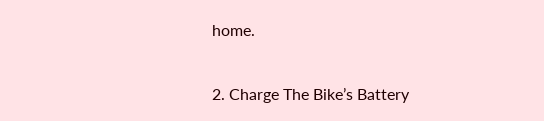home.

2. Charge The Bike’s Battery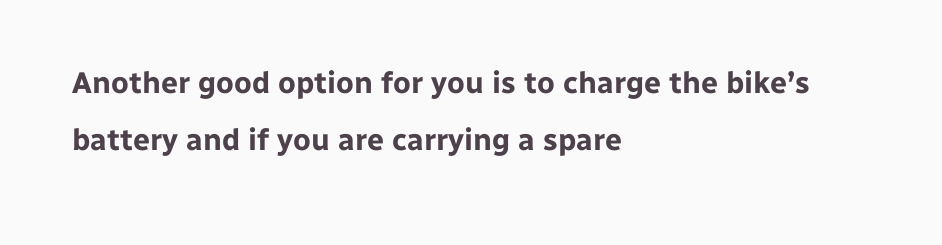Another good option for you is to charge the bike’s battery and if you are carrying a spare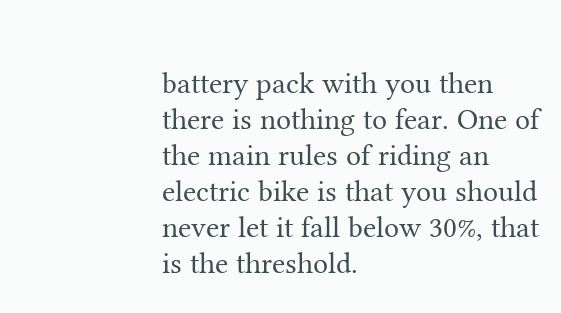battery pack with you then there is nothing to fear. One of the main rules of riding an electric bike is that you should never let it fall below 30%, that is the threshold.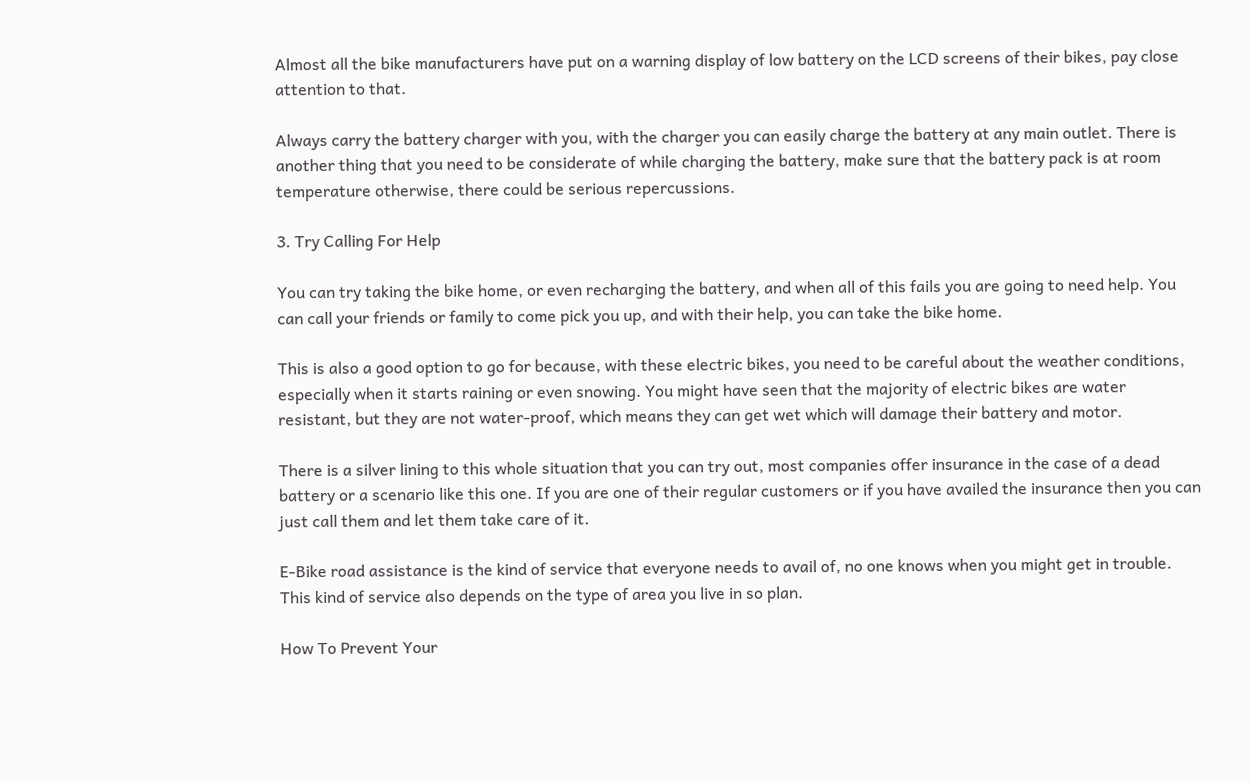Almost all the bike manufacturers have put on a warning display of low battery on the LCD screens of their bikes, pay close attention to that.

Always carry the battery charger with you, with the charger you can easily charge the battery at any main outlet. There is another thing that you need to be considerate of while charging the battery, make sure that the battery pack is at room temperature otherwise, there could be serious repercussions.

3. Try Calling For Help

You can try taking the bike home, or even recharging the battery, and when all of this fails you are going to need help. You can call your friends or family to come pick you up, and with their help, you can take the bike home.

This is also a good option to go for because, with these electric bikes, you need to be careful about the weather conditions, especially when it starts raining or even snowing. You might have seen that the majority of electric bikes are water resistant, but they are not water-proof, which means they can get wet which will damage their battery and motor.

There is a silver lining to this whole situation that you can try out, most companies offer insurance in the case of a dead battery or a scenario like this one. If you are one of their regular customers or if you have availed the insurance then you can just call them and let them take care of it.

E-Bike road assistance is the kind of service that everyone needs to avail of, no one knows when you might get in trouble. This kind of service also depends on the type of area you live in so plan.

How To Prevent Your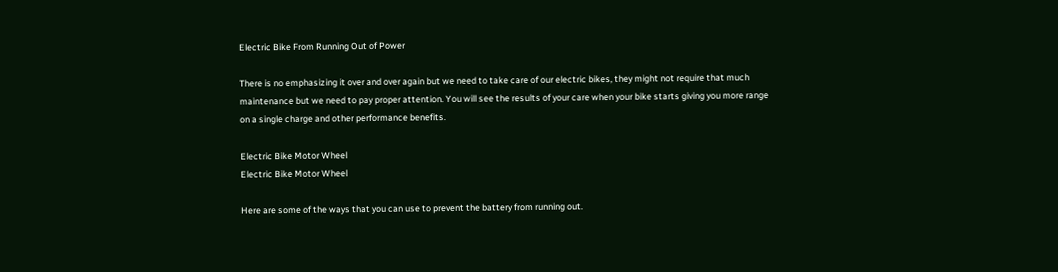Electric Bike From Running Out of Power

There is no emphasizing it over and over again but we need to take care of our electric bikes, they might not require that much maintenance but we need to pay proper attention. You will see the results of your care when your bike starts giving you more range on a single charge and other performance benefits.

Electric Bike Motor Wheel
Electric Bike Motor Wheel

Here are some of the ways that you can use to prevent the battery from running out.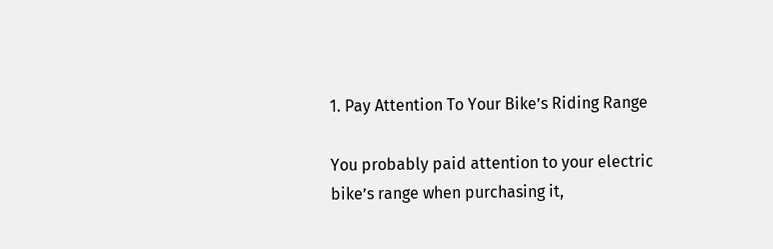1. Pay Attention To Your Bike’s Riding Range

You probably paid attention to your electric bike’s range when purchasing it,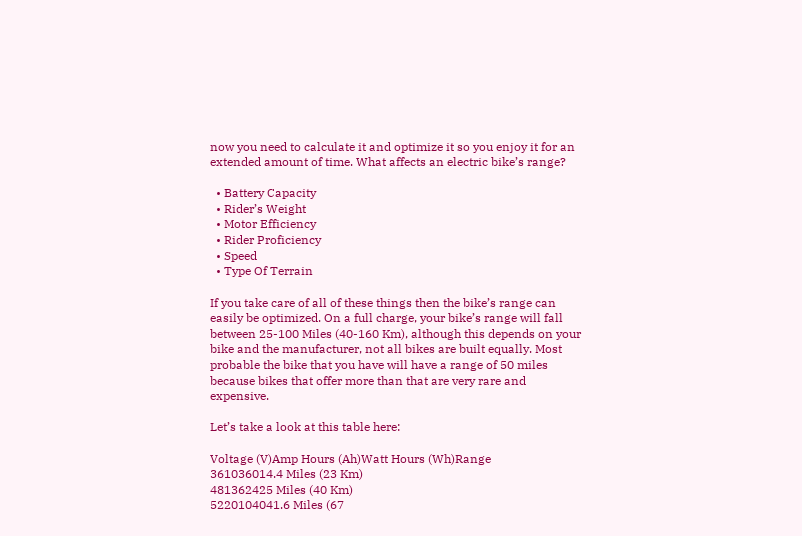now you need to calculate it and optimize it so you enjoy it for an extended amount of time. What affects an electric bike’s range?

  • Battery Capacity
  • Rider’s Weight
  • Motor Efficiency
  • Rider Proficiency
  • Speed
  • Type Of Terrain

If you take care of all of these things then the bike’s range can easily be optimized. On a full charge, your bike’s range will fall between 25-100 Miles (40-160 Km), although this depends on your bike and the manufacturer, not all bikes are built equally. Most probable the bike that you have will have a range of 50 miles because bikes that offer more than that are very rare and expensive.

Let’s take a look at this table here:

Voltage (V)Amp Hours (Ah)Watt Hours (Wh)Range
361036014.4 Miles (23 Km)
481362425 Miles (40 Km)
5220104041.6 Miles (67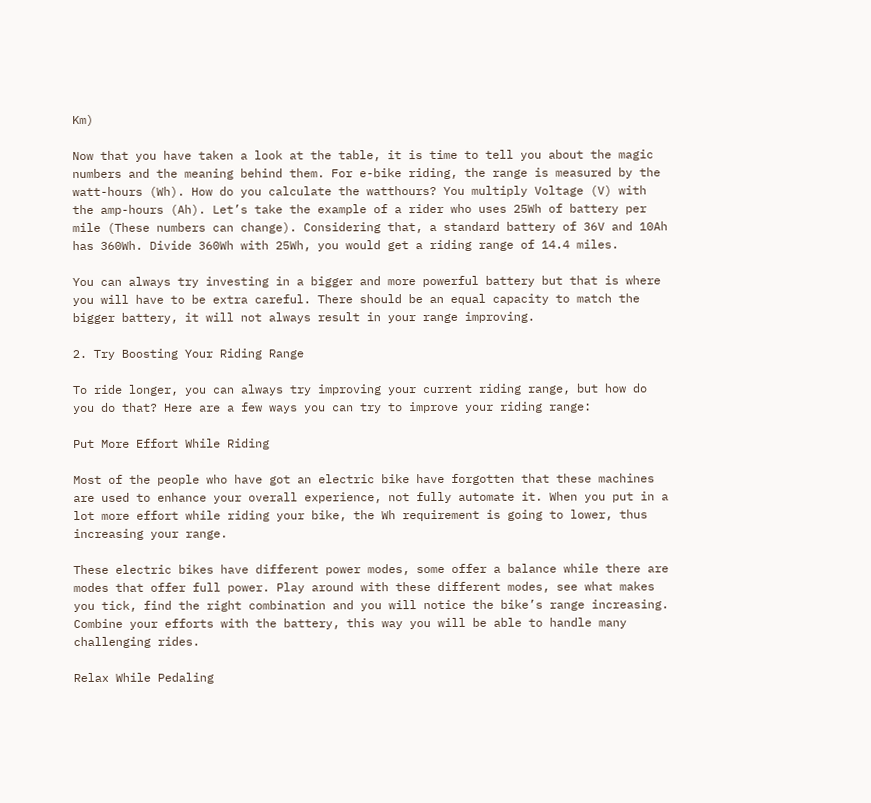Km)

Now that you have taken a look at the table, it is time to tell you about the magic numbers and the meaning behind them. For e-bike riding, the range is measured by the watt-hours (Wh). How do you calculate the watthours? You multiply Voltage (V) with the amp-hours (Ah). Let’s take the example of a rider who uses 25Wh of battery per mile (These numbers can change). Considering that, a standard battery of 36V and 10Ah has 360Wh. Divide 360Wh with 25Wh, you would get a riding range of 14.4 miles.

You can always try investing in a bigger and more powerful battery but that is where you will have to be extra careful. There should be an equal capacity to match the bigger battery, it will not always result in your range improving.

2. Try Boosting Your Riding Range

To ride longer, you can always try improving your current riding range, but how do you do that? Here are a few ways you can try to improve your riding range:

Put More Effort While Riding

Most of the people who have got an electric bike have forgotten that these machines are used to enhance your overall experience, not fully automate it. When you put in a lot more effort while riding your bike, the Wh requirement is going to lower, thus increasing your range.

These electric bikes have different power modes, some offer a balance while there are modes that offer full power. Play around with these different modes, see what makes you tick, find the right combination and you will notice the bike’s range increasing. Combine your efforts with the battery, this way you will be able to handle many challenging rides.

Relax While Pedaling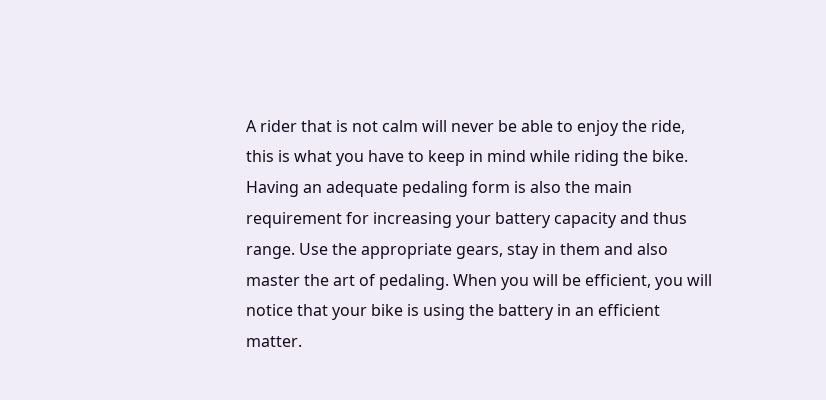A rider that is not calm will never be able to enjoy the ride, this is what you have to keep in mind while riding the bike. Having an adequate pedaling form is also the main requirement for increasing your battery capacity and thus range. Use the appropriate gears, stay in them and also master the art of pedaling. When you will be efficient, you will notice that your bike is using the battery in an efficient matter.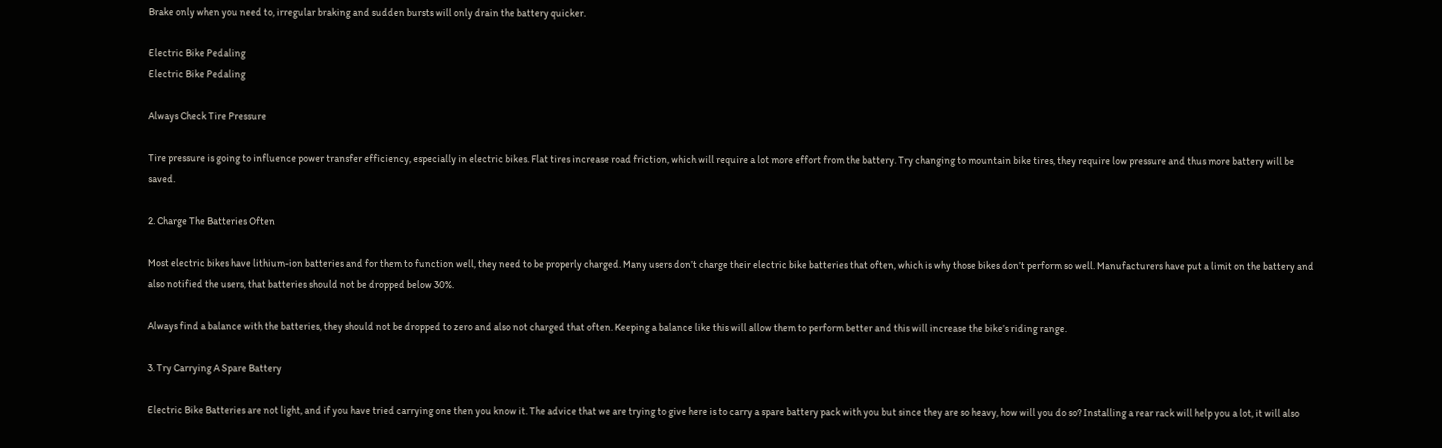Brake only when you need to, irregular braking and sudden bursts will only drain the battery quicker.

Electric Bike Pedaling
Electric Bike Pedaling

Always Check Tire Pressure

Tire pressure is going to influence power transfer efficiency, especially in electric bikes. Flat tires increase road friction, which will require a lot more effort from the battery. Try changing to mountain bike tires, they require low pressure and thus more battery will be saved.

2. Charge The Batteries Often

Most electric bikes have lithium-ion batteries and for them to function well, they need to be properly charged. Many users don’t charge their electric bike batteries that often, which is why those bikes don’t perform so well. Manufacturers have put a limit on the battery and also notified the users, that batteries should not be dropped below 30%.

Always find a balance with the batteries, they should not be dropped to zero and also not charged that often. Keeping a balance like this will allow them to perform better and this will increase the bike’s riding range.

3. Try Carrying A Spare Battery

Electric Bike Batteries are not light, and if you have tried carrying one then you know it. The advice that we are trying to give here is to carry a spare battery pack with you but since they are so heavy, how will you do so? Installing a rear rack will help you a lot, it will also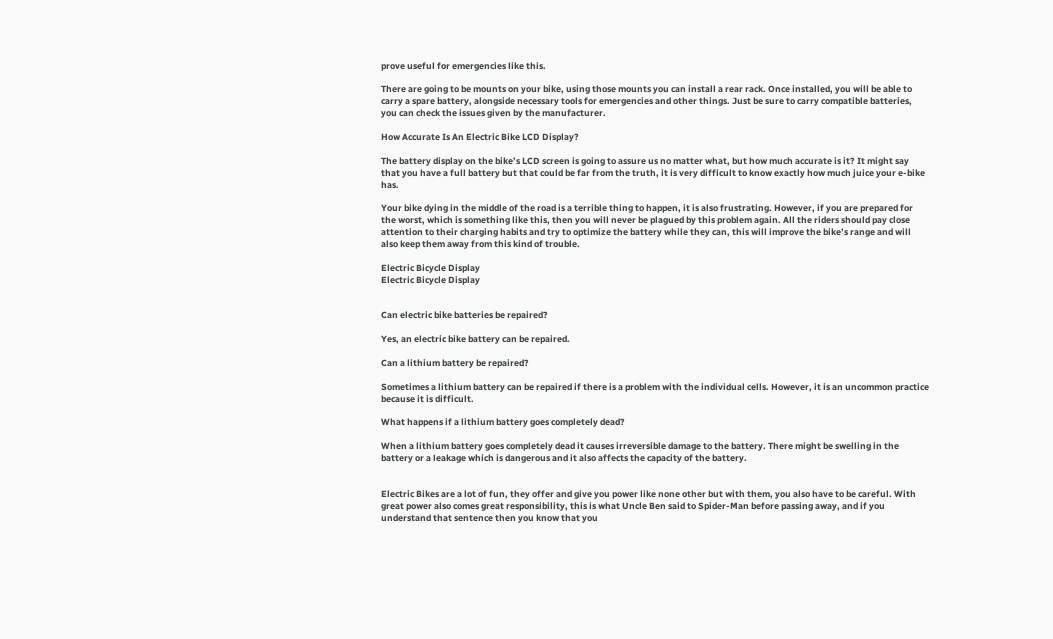prove useful for emergencies like this.

There are going to be mounts on your bike, using those mounts you can install a rear rack. Once installed, you will be able to carry a spare battery, alongside necessary tools for emergencies and other things. Just be sure to carry compatible batteries, you can check the issues given by the manufacturer.

How Accurate Is An Electric Bike LCD Display?

The battery display on the bike’s LCD screen is going to assure us no matter what, but how much accurate is it? It might say that you have a full battery but that could be far from the truth, it is very difficult to know exactly how much juice your e-bike has.

Your bike dying in the middle of the road is a terrible thing to happen, it is also frustrating. However, if you are prepared for the worst, which is something like this, then you will never be plagued by this problem again. All the riders should pay close attention to their charging habits and try to optimize the battery while they can, this will improve the bike’s range and will also keep them away from this kind of trouble.

Electric Bicycle Display
Electric Bicycle Display


Can electric bike batteries be repaired?

Yes, an electric bike battery can be repaired.

Can a lithium battery be repaired?

Sometimes a lithium battery can be repaired if there is a problem with the individual cells. However, it is an uncommon practice because it is difficult.

What happens if a lithium battery goes completely dead?

When a lithium battery goes completely dead it causes irreversible damage to the battery. There might be swelling in the battery or a leakage which is dangerous and it also affects the capacity of the battery.


Electric Bikes are a lot of fun, they offer and give you power like none other but with them, you also have to be careful. With great power also comes great responsibility, this is what Uncle Ben said to Spider-Man before passing away, and if you understand that sentence then you know that you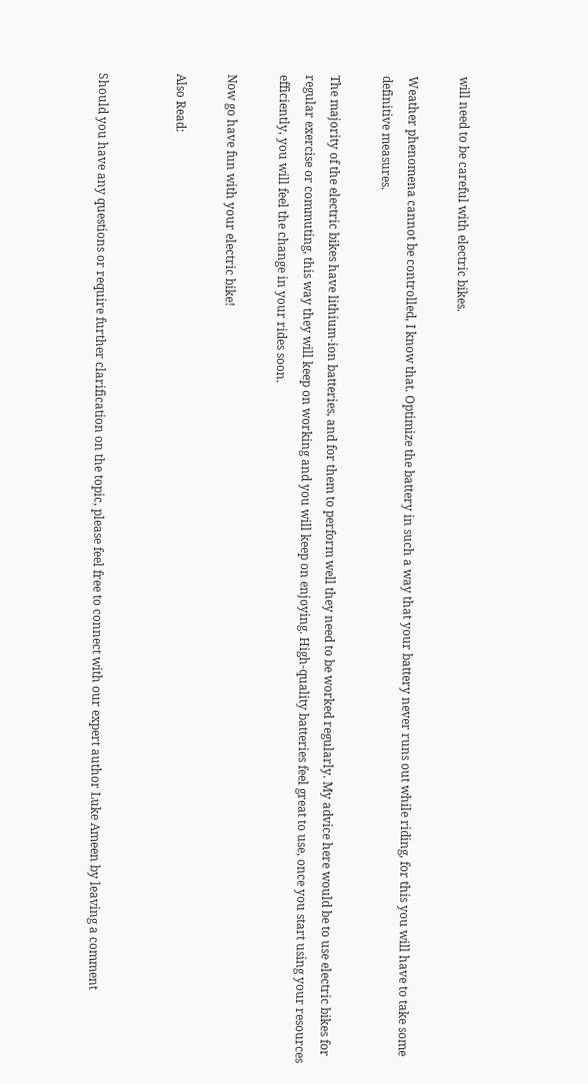will need to be careful with electric bikes.

Weather phenomena cannot be controlled, I know that. Optimize the battery in such a way that your battery never runs out while riding, for this you will have to take some definitive measures.

The majority of the electric bikes have lithium-ion batteries, and for them to perform well they need to be worked regularly. My advice here would be to use electric bikes for regular exercise or commuting, this way they will keep on working and you will keep on enjoying. High-quality batteries feel great to use, once you start using your resources efficiently, you will feel the change in your rides soon.

Now go have fun with your electric bike!

Also Read:


Should you have any questions or require further clarification on the topic, please feel free to connect with our expert author Luke Ameen by leaving a comment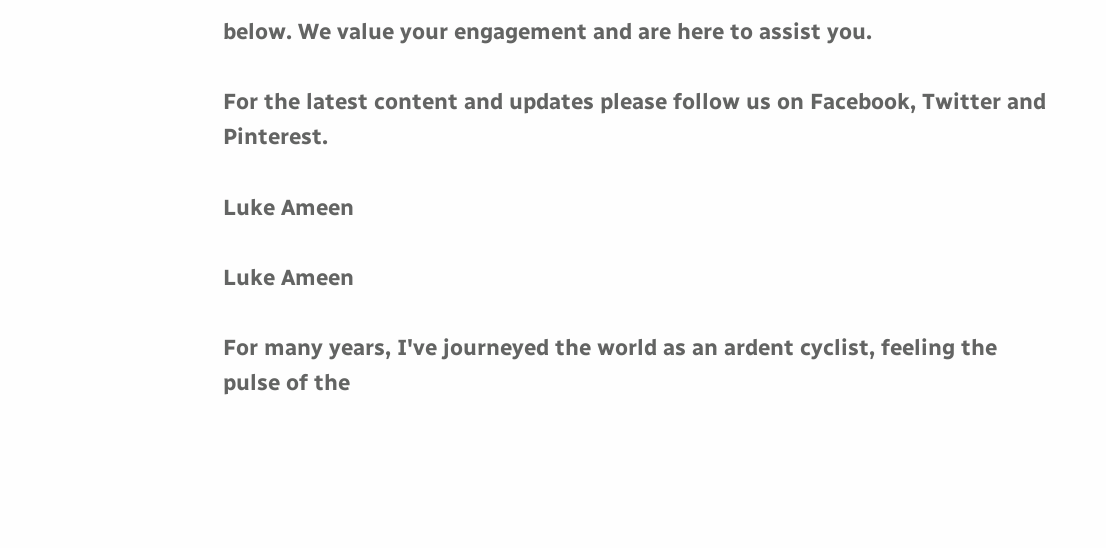below. We value your engagement and are here to assist you.

For the latest content and updates please follow us on Facebook, Twitter and Pinterest.

Luke Ameen

Luke Ameen

For many years, I've journeyed the world as an ardent cyclist, feeling the pulse of the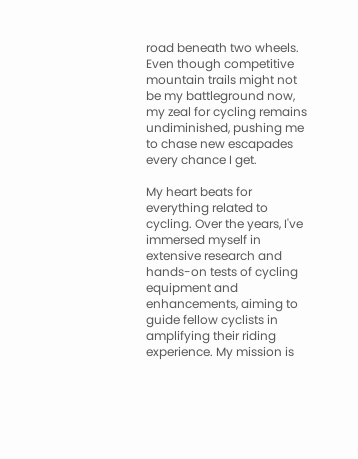road beneath two wheels. Even though competitive mountain trails might not be my battleground now, my zeal for cycling remains undiminished, pushing me to chase new escapades every chance I get.

My heart beats for everything related to cycling. Over the years, I've immersed myself in extensive research and hands-on tests of cycling equipment and enhancements, aiming to guide fellow cyclists in amplifying their riding experience. My mission is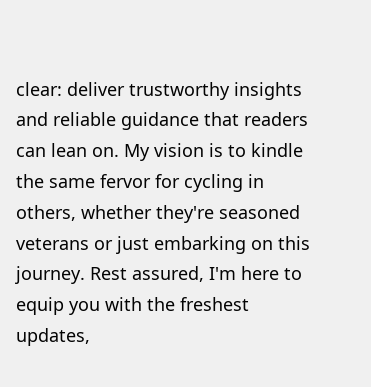clear: deliver trustworthy insights and reliable guidance that readers can lean on. My vision is to kindle the same fervor for cycling in others, whether they're seasoned veterans or just embarking on this journey. Rest assured, I'm here to equip you with the freshest updates,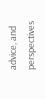advice, and perspectives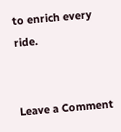to enrich every ride.


Leave a Comment